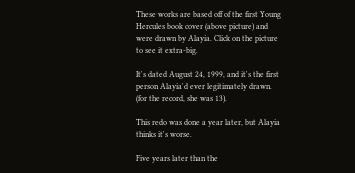These works are based off of the first Young Hercules book cover (above picture) and were drawn by Alayia. Click on the picture to see it extra-big.

It's dated August 24, 1999, and it's the first person Alayia'd ever legitimately drawn. (for the record, she was 13).

This redo was done a year later, but Alayia thinks it's worse.

Five years later than the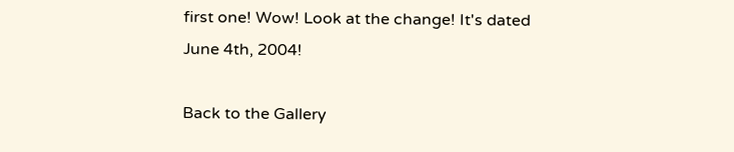first one! Wow! Look at the change! It's dated June 4th, 2004!

Back to the Gallery